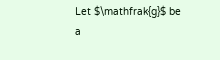Let $\mathfrak{g}$ be a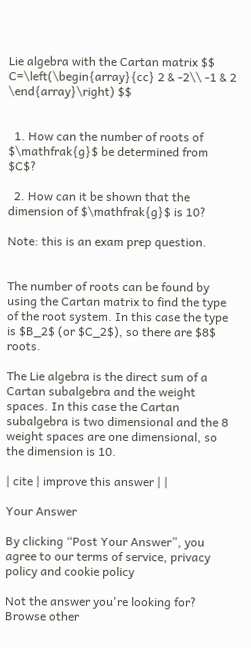Lie algebra with the Cartan matrix $$ C=\left(\begin{array}{cc} 2 & -2\\ -1 & 2 \end{array}\right) $$


  1. How can the number of roots of $\mathfrak{g}$ be determined from $C$?

  2. How can it be shown that the dimension of $\mathfrak{g}$ is 10?

Note: this is an exam prep question.


The number of roots can be found by using the Cartan matrix to find the type of the root system. In this case the type is $B_2$ (or $C_2$), so there are $8$ roots.

The Lie algebra is the direct sum of a Cartan subalgebra and the weight spaces. In this case the Cartan subalgebra is two dimensional and the 8 weight spaces are one dimensional, so the dimension is 10.

| cite | improve this answer | |

Your Answer

By clicking “Post Your Answer”, you agree to our terms of service, privacy policy and cookie policy

Not the answer you're looking for? Browse other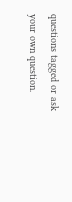questions tagged or ask your own question.